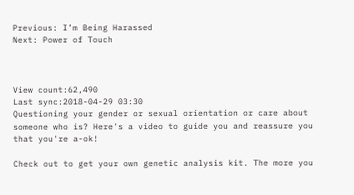Previous: I’m Being Harassed
Next: Power of Touch



View count:62,490
Last sync:2018-04-29 03:30
Questioning your gender or sexual orientation or care about someone who is? Here's a video to guide you and reassure you that you're a-ok!

Check out to get your own genetic analysis kit. The more you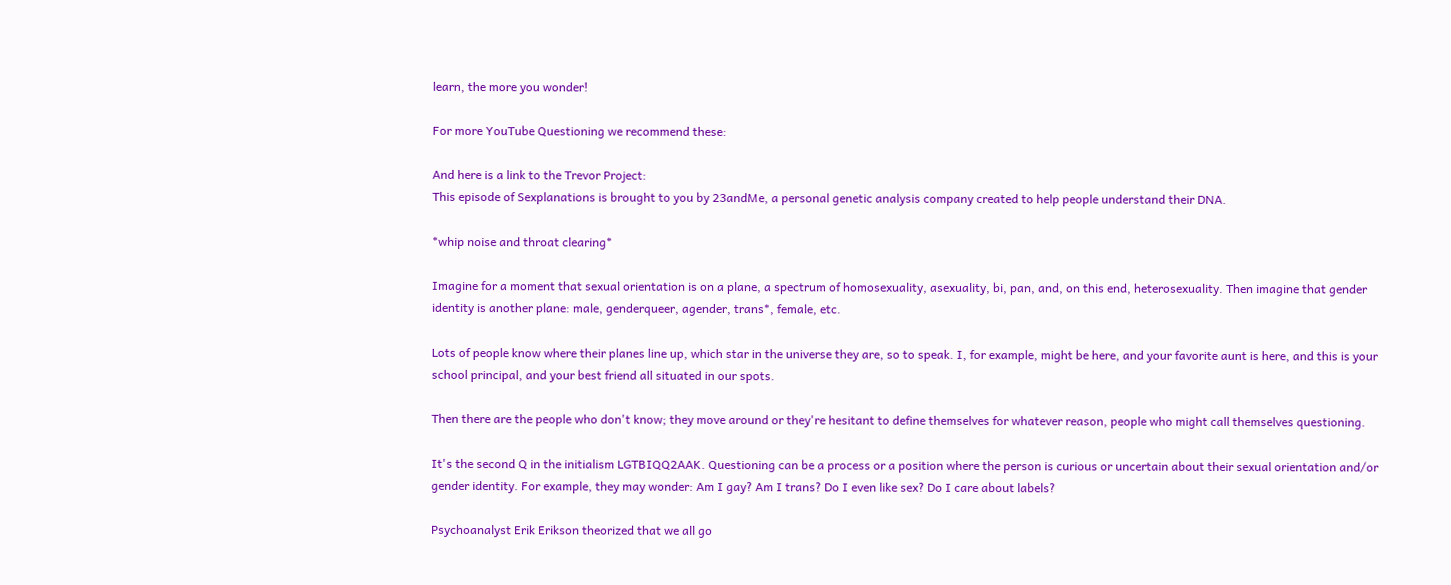learn, the more you wonder!

For more YouTube Questioning we recommend these:

And here is a link to the Trevor Project:
This episode of Sexplanations is brought to you by 23andMe, a personal genetic analysis company created to help people understand their DNA.

*whip noise and throat clearing*

Imagine for a moment that sexual orientation is on a plane, a spectrum of homosexuality, asexuality, bi, pan, and, on this end, heterosexuality. Then imagine that gender identity is another plane: male, genderqueer, agender, trans*, female, etc.

Lots of people know where their planes line up, which star in the universe they are, so to speak. I, for example, might be here, and your favorite aunt is here, and this is your school principal, and your best friend all situated in our spots.

Then there are the people who don't know; they move around or they're hesitant to define themselves for whatever reason, people who might call themselves questioning.

It's the second Q in the initialism LGTBIQQ2AAK. Questioning can be a process or a position where the person is curious or uncertain about their sexual orientation and/or gender identity. For example, they may wonder: Am I gay? Am I trans? Do I even like sex? Do I care about labels?

Psychoanalyst Erik Erikson theorized that we all go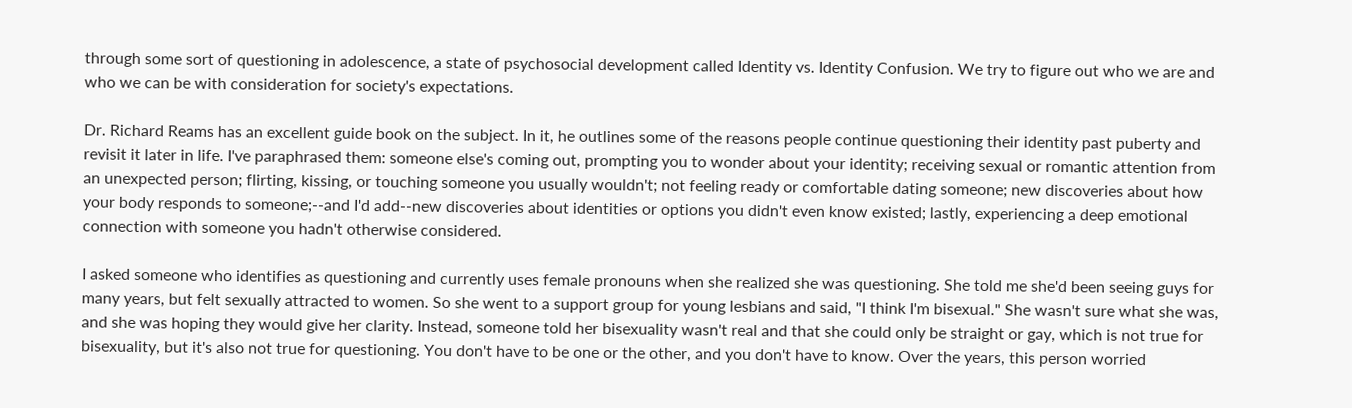through some sort of questioning in adolescence, a state of psychosocial development called Identity vs. Identity Confusion. We try to figure out who we are and who we can be with consideration for society's expectations.

Dr. Richard Reams has an excellent guide book on the subject. In it, he outlines some of the reasons people continue questioning their identity past puberty and revisit it later in life. I've paraphrased them: someone else's coming out, prompting you to wonder about your identity; receiving sexual or romantic attention from an unexpected person; flirting, kissing, or touching someone you usually wouldn't; not feeling ready or comfortable dating someone; new discoveries about how your body responds to someone;--and I'd add--new discoveries about identities or options you didn't even know existed; lastly, experiencing a deep emotional connection with someone you hadn't otherwise considered.

I asked someone who identifies as questioning and currently uses female pronouns when she realized she was questioning. She told me she'd been seeing guys for many years, but felt sexually attracted to women. So she went to a support group for young lesbians and said, "I think I'm bisexual." She wasn't sure what she was, and she was hoping they would give her clarity. Instead, someone told her bisexuality wasn't real and that she could only be straight or gay, which is not true for bisexuality, but it's also not true for questioning. You don't have to be one or the other, and you don't have to know. Over the years, this person worried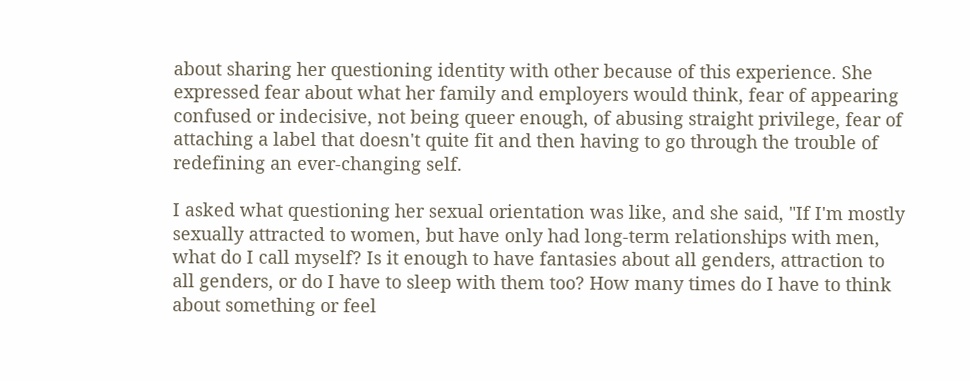about sharing her questioning identity with other because of this experience. She expressed fear about what her family and employers would think, fear of appearing confused or indecisive, not being queer enough, of abusing straight privilege, fear of attaching a label that doesn't quite fit and then having to go through the trouble of redefining an ever-changing self.

I asked what questioning her sexual orientation was like, and she said, "If I'm mostly sexually attracted to women, but have only had long-term relationships with men, what do I call myself? Is it enough to have fantasies about all genders, attraction to all genders, or do I have to sleep with them too? How many times do I have to think about something or feel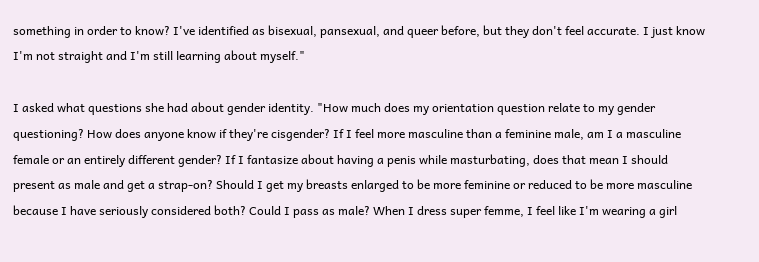something in order to know? I've identified as bisexual, pansexual, and queer before, but they don't feel accurate. I just know I'm not straight and I'm still learning about myself."

I asked what questions she had about gender identity. "How much does my orientation question relate to my gender questioning? How does anyone know if they're cisgender? If I feel more masculine than a feminine male, am I a masculine female or an entirely different gender? If I fantasize about having a penis while masturbating, does that mean I should present as male and get a strap-on? Should I get my breasts enlarged to be more feminine or reduced to be more masculine because I have seriously considered both? Could I pass as male? When I dress super femme, I feel like I'm wearing a girl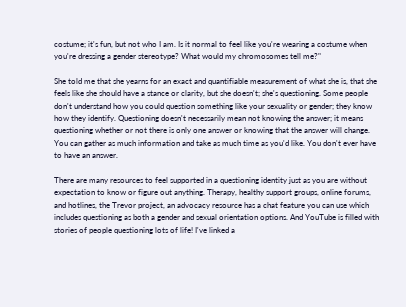costume; it's fun, but not who I am. Is it normal to feel like you're wearing a costume when you're dressing a gender stereotype? What would my chromosomes tell me?"

She told me that she yearns for an exact and quantifiable measurement of what she is, that she feels like she should have a stance or clarity, but she doesn't; she's questioning. Some people don't understand how you could question something like your sexuality or gender; they know how they identify. Questioning doesn't necessarily mean not knowing the answer; it means questioning whether or not there is only one answer or knowing that the answer will change. You can gather as much information and take as much time as you'd like. You don't ever have to have an answer.

There are many resources to feel supported in a questioning identity just as you are without expectation to know or figure out anything. Therapy, healthy support groups, online forums, and hotlines, the Trevor project, an advocacy resource has a chat feature you can use which includes questioning as both a gender and sexual orientation options. And YouTube is filled with stories of people questioning lots of life! I've linked a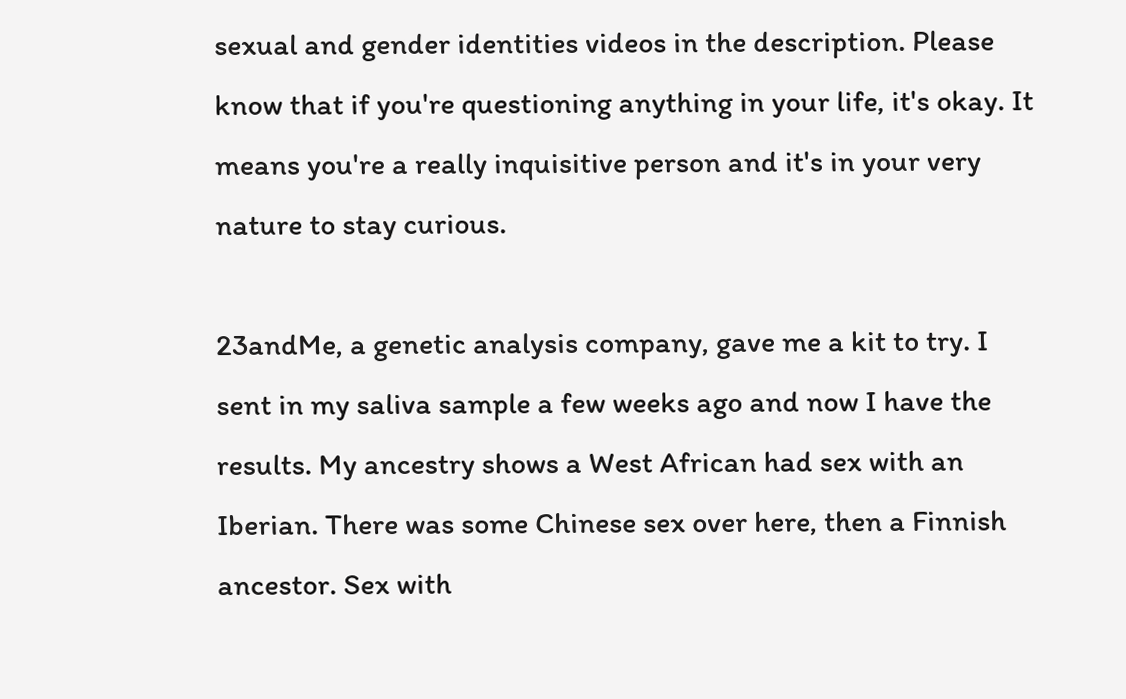sexual and gender identities videos in the description. Please know that if you're questioning anything in your life, it's okay. It means you're a really inquisitive person and it's in your very nature to stay curious.

23andMe, a genetic analysis company, gave me a kit to try. I sent in my saliva sample a few weeks ago and now I have the results. My ancestry shows a West African had sex with an Iberian. There was some Chinese sex over here, then a Finnish ancestor. Sex with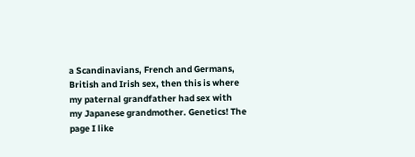a Scandinavians, French and Germans, British and Irish sex, then this is where my paternal grandfather had sex with my Japanese grandmother. Genetics! The page I like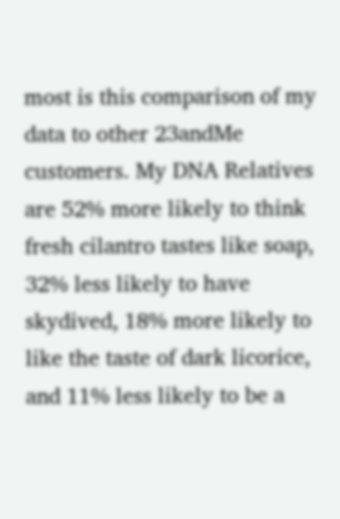most is this comparison of my data to other 23andMe customers. My DNA Relatives are 52% more likely to think fresh cilantro tastes like soap, 32% less likely to have skydived, 18% more likely to like the taste of dark licorice, and 11% less likely to be a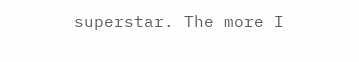superstar. The more I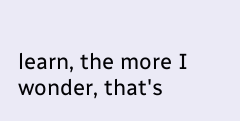learn, the more I wonder, that's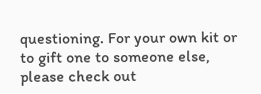questioning. For your own kit or to gift one to someone else, please check out